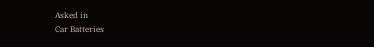Asked in
Car Batteries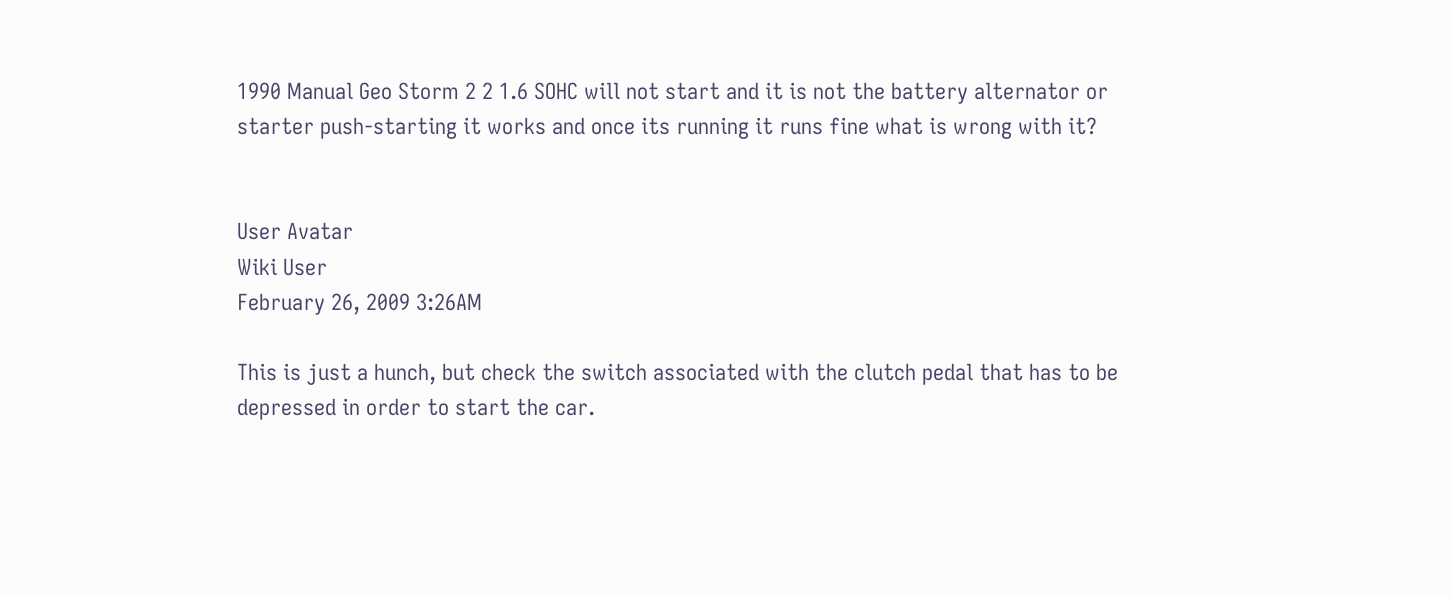1990 Manual Geo Storm 2 2 1.6 SOHC will not start and it is not the battery alternator or starter push-starting it works and once its running it runs fine what is wrong with it?


User Avatar
Wiki User
February 26, 2009 3:26AM

This is just a hunch, but check the switch associated with the clutch pedal that has to be depressed in order to start the car.